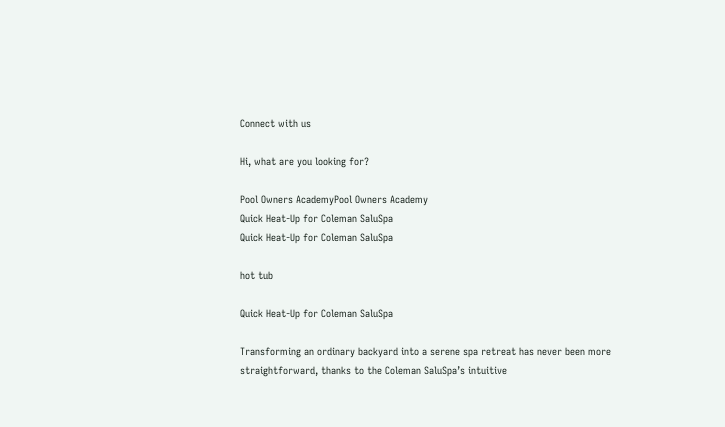Connect with us

Hi, what are you looking for?

Pool Owners AcademyPool Owners Academy
Quick Heat-Up for Coleman SaluSpa
Quick Heat-Up for Coleman SaluSpa

hot tub

Quick Heat-Up for Coleman SaluSpa

Transforming an ordinary backyard into a serene spa retreat has never been more straightforward, thanks to the Coleman SaluSpa’s intuitive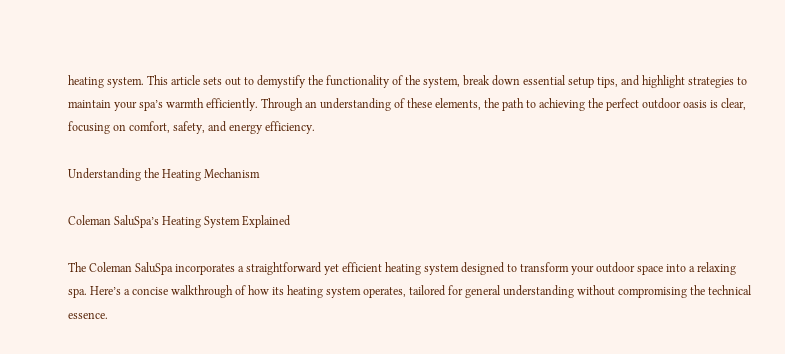heating system. This article sets out to demystify the functionality of the system, break down essential setup tips, and highlight strategies to maintain your spa’s warmth efficiently. Through an understanding of these elements, the path to achieving the perfect outdoor oasis is clear, focusing on comfort, safety, and energy efficiency.

Understanding the Heating Mechanism

Coleman SaluSpa’s Heating System Explained

The Coleman SaluSpa incorporates a straightforward yet efficient heating system designed to transform your outdoor space into a relaxing spa. Here’s a concise walkthrough of how its heating system operates, tailored for general understanding without compromising the technical essence.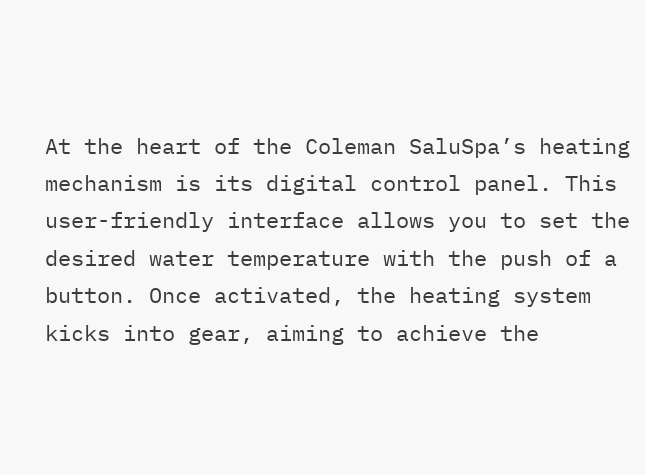At the heart of the Coleman SaluSpa’s heating mechanism is its digital control panel. This user-friendly interface allows you to set the desired water temperature with the push of a button. Once activated, the heating system kicks into gear, aiming to achieve the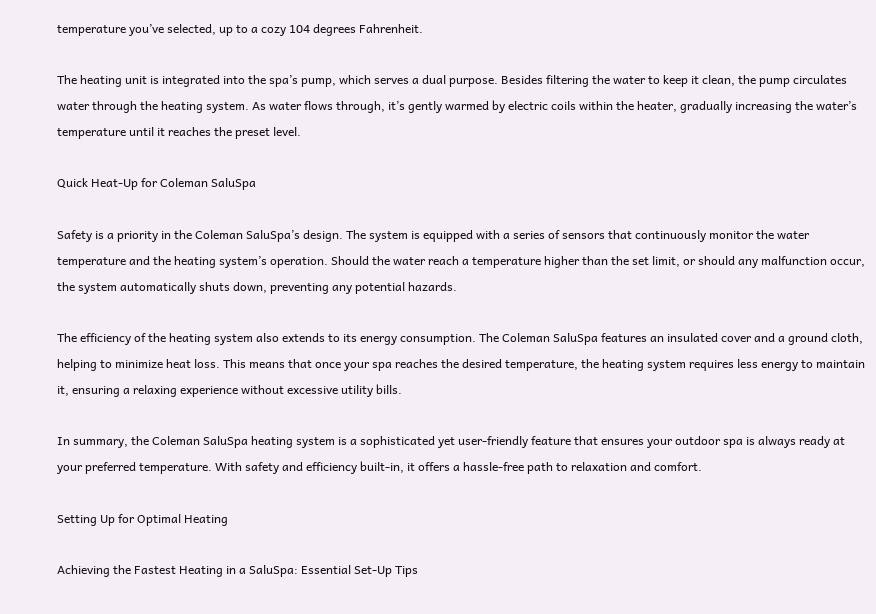temperature you’ve selected, up to a cozy 104 degrees Fahrenheit.

The heating unit is integrated into the spa’s pump, which serves a dual purpose. Besides filtering the water to keep it clean, the pump circulates water through the heating system. As water flows through, it’s gently warmed by electric coils within the heater, gradually increasing the water’s temperature until it reaches the preset level.

Quick Heat-Up for Coleman SaluSpa

Safety is a priority in the Coleman SaluSpa’s design. The system is equipped with a series of sensors that continuously monitor the water temperature and the heating system’s operation. Should the water reach a temperature higher than the set limit, or should any malfunction occur, the system automatically shuts down, preventing any potential hazards.

The efficiency of the heating system also extends to its energy consumption. The Coleman SaluSpa features an insulated cover and a ground cloth, helping to minimize heat loss. This means that once your spa reaches the desired temperature, the heating system requires less energy to maintain it, ensuring a relaxing experience without excessive utility bills.

In summary, the Coleman SaluSpa heating system is a sophisticated yet user-friendly feature that ensures your outdoor spa is always ready at your preferred temperature. With safety and efficiency built-in, it offers a hassle-free path to relaxation and comfort.

Setting Up for Optimal Heating

Achieving the Fastest Heating in a SaluSpa: Essential Set-Up Tips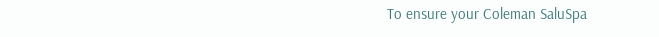To ensure your Coleman SaluSpa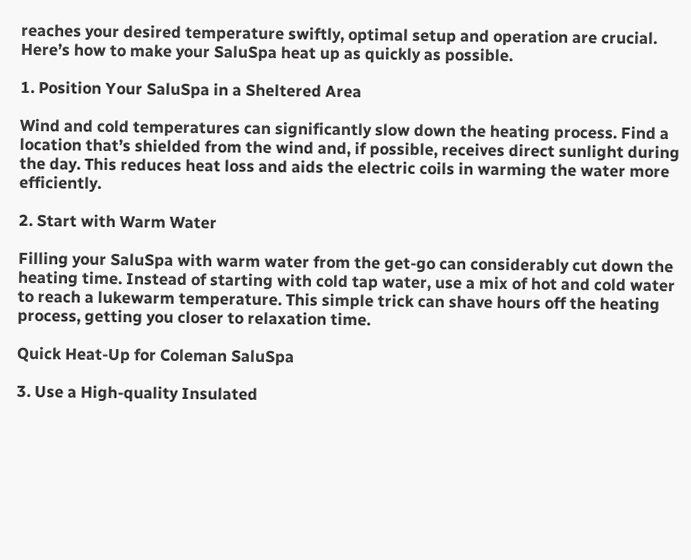reaches your desired temperature swiftly, optimal setup and operation are crucial. Here’s how to make your SaluSpa heat up as quickly as possible.

1. Position Your SaluSpa in a Sheltered Area

Wind and cold temperatures can significantly slow down the heating process. Find a location that’s shielded from the wind and, if possible, receives direct sunlight during the day. This reduces heat loss and aids the electric coils in warming the water more efficiently.

2. Start with Warm Water

Filling your SaluSpa with warm water from the get-go can considerably cut down the heating time. Instead of starting with cold tap water, use a mix of hot and cold water to reach a lukewarm temperature. This simple trick can shave hours off the heating process, getting you closer to relaxation time.

Quick Heat-Up for Coleman SaluSpa

3. Use a High-quality Insulated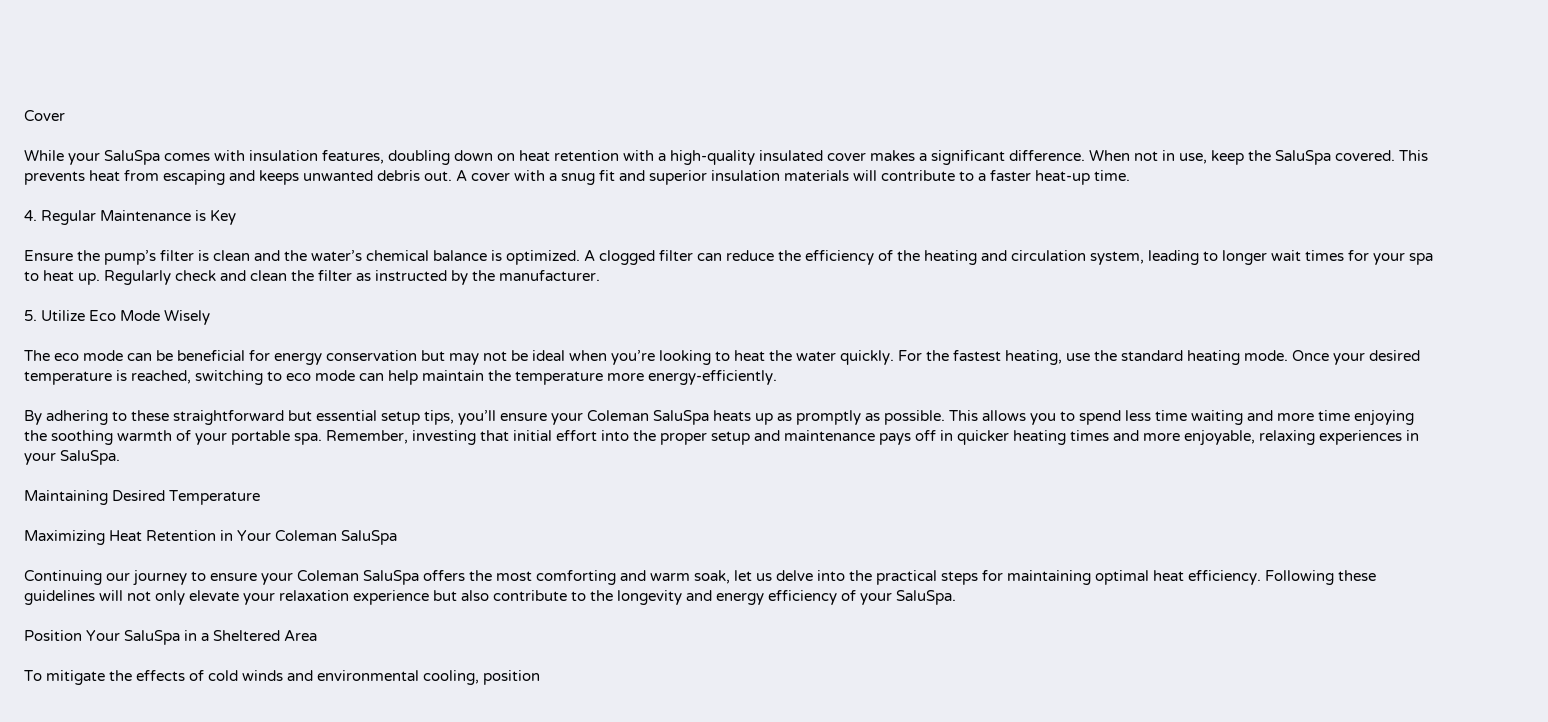Cover

While your SaluSpa comes with insulation features, doubling down on heat retention with a high-quality insulated cover makes a significant difference. When not in use, keep the SaluSpa covered. This prevents heat from escaping and keeps unwanted debris out. A cover with a snug fit and superior insulation materials will contribute to a faster heat-up time.

4. Regular Maintenance is Key

Ensure the pump’s filter is clean and the water’s chemical balance is optimized. A clogged filter can reduce the efficiency of the heating and circulation system, leading to longer wait times for your spa to heat up. Regularly check and clean the filter as instructed by the manufacturer.

5. Utilize Eco Mode Wisely

The eco mode can be beneficial for energy conservation but may not be ideal when you’re looking to heat the water quickly. For the fastest heating, use the standard heating mode. Once your desired temperature is reached, switching to eco mode can help maintain the temperature more energy-efficiently.

By adhering to these straightforward but essential setup tips, you’ll ensure your Coleman SaluSpa heats up as promptly as possible. This allows you to spend less time waiting and more time enjoying the soothing warmth of your portable spa. Remember, investing that initial effort into the proper setup and maintenance pays off in quicker heating times and more enjoyable, relaxing experiences in your SaluSpa.

Maintaining Desired Temperature

Maximizing Heat Retention in Your Coleman SaluSpa

Continuing our journey to ensure your Coleman SaluSpa offers the most comforting and warm soak, let us delve into the practical steps for maintaining optimal heat efficiency. Following these guidelines will not only elevate your relaxation experience but also contribute to the longevity and energy efficiency of your SaluSpa.

Position Your SaluSpa in a Sheltered Area

To mitigate the effects of cold winds and environmental cooling, position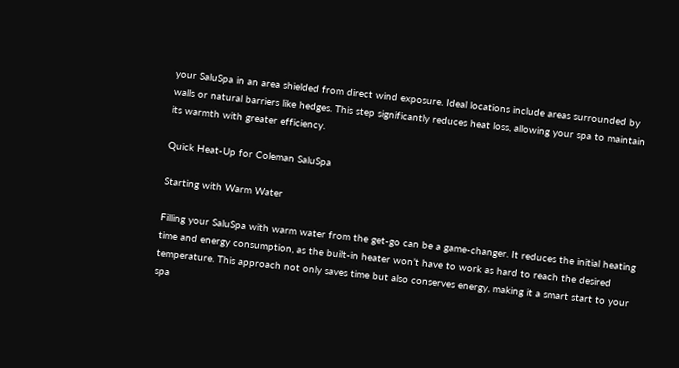your SaluSpa in an area shielded from direct wind exposure. Ideal locations include areas surrounded by walls or natural barriers like hedges. This step significantly reduces heat loss, allowing your spa to maintain its warmth with greater efficiency.

Quick Heat-Up for Coleman SaluSpa

Starting with Warm Water

Filling your SaluSpa with warm water from the get-go can be a game-changer. It reduces the initial heating time and energy consumption, as the built-in heater won’t have to work as hard to reach the desired temperature. This approach not only saves time but also conserves energy, making it a smart start to your spa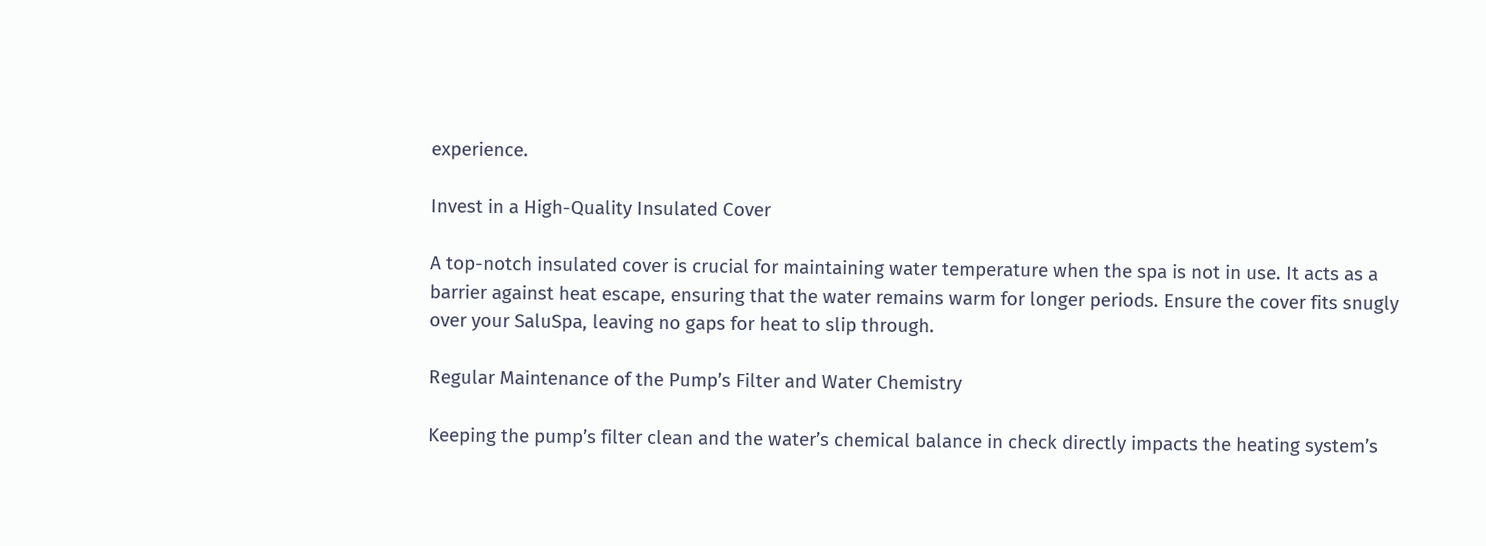experience.

Invest in a High-Quality Insulated Cover

A top-notch insulated cover is crucial for maintaining water temperature when the spa is not in use. It acts as a barrier against heat escape, ensuring that the water remains warm for longer periods. Ensure the cover fits snugly over your SaluSpa, leaving no gaps for heat to slip through.

Regular Maintenance of the Pump’s Filter and Water Chemistry

Keeping the pump’s filter clean and the water’s chemical balance in check directly impacts the heating system’s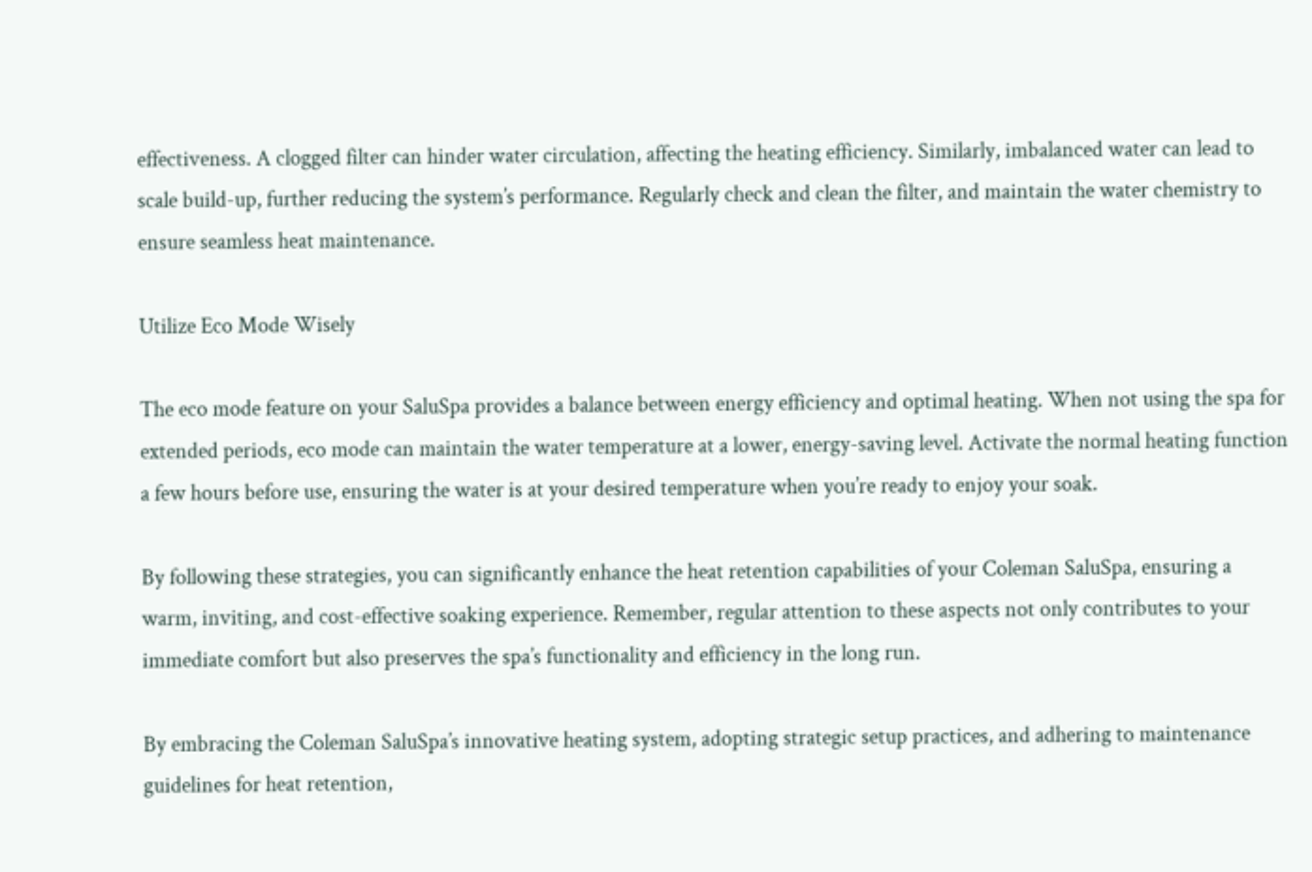effectiveness. A clogged filter can hinder water circulation, affecting the heating efficiency. Similarly, imbalanced water can lead to scale build-up, further reducing the system’s performance. Regularly check and clean the filter, and maintain the water chemistry to ensure seamless heat maintenance.

Utilize Eco Mode Wisely

The eco mode feature on your SaluSpa provides a balance between energy efficiency and optimal heating. When not using the spa for extended periods, eco mode can maintain the water temperature at a lower, energy-saving level. Activate the normal heating function a few hours before use, ensuring the water is at your desired temperature when you’re ready to enjoy your soak.

By following these strategies, you can significantly enhance the heat retention capabilities of your Coleman SaluSpa, ensuring a warm, inviting, and cost-effective soaking experience. Remember, regular attention to these aspects not only contributes to your immediate comfort but also preserves the spa’s functionality and efficiency in the long run.

By embracing the Coleman SaluSpa’s innovative heating system, adopting strategic setup practices, and adhering to maintenance guidelines for heat retention,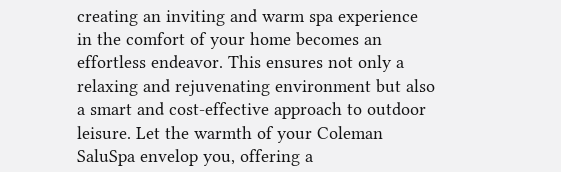creating an inviting and warm spa experience in the comfort of your home becomes an effortless endeavor. This ensures not only a relaxing and rejuvenating environment but also a smart and cost-effective approach to outdoor leisure. Let the warmth of your Coleman SaluSpa envelop you, offering a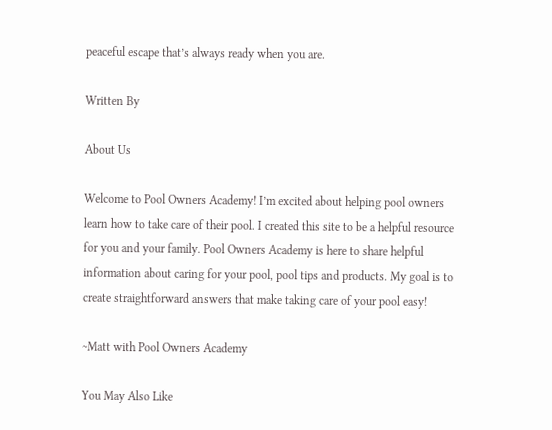peaceful escape that’s always ready when you are.

Written By

About Us

Welcome to Pool Owners Academy! I’m excited about helping pool owners learn how to take care of their pool. I created this site to be a helpful resource for you and your family. Pool Owners Academy is here to share helpful information about caring for your pool, pool tips and products. My goal is to create straightforward answers that make taking care of your pool easy!

~Matt with Pool Owners Academy

You May Also Like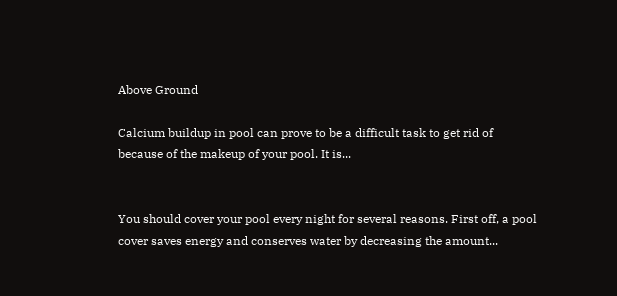Above Ground

Calcium buildup in pool can prove to be a difficult task to get rid of because of the makeup of your pool. It is...


You should cover your pool every night for several reasons. First off, a pool cover saves energy and conserves water by decreasing the amount...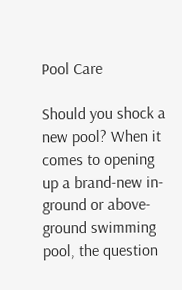Pool Care

Should you shock a new pool? When it comes to opening up a brand-new in-ground or above-ground swimming pool, the question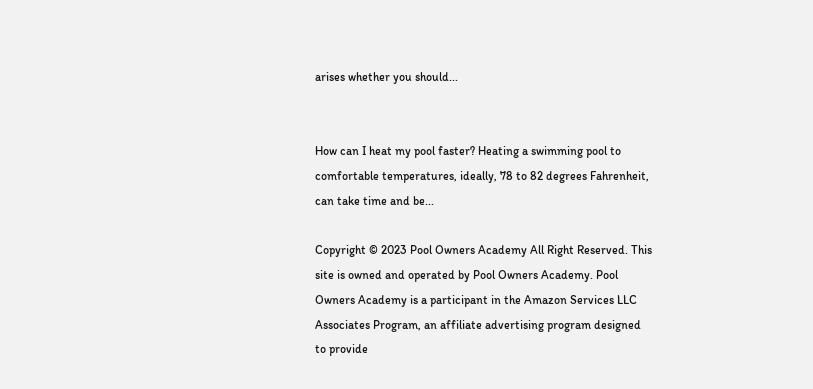arises whether you should...


How can I heat my pool faster? Heating a swimming pool to comfortable temperatures, ideally, 78 to 82 degrees Fahrenheit, can take time and be...

Copyright © 2023 Pool Owners Academy All Right Reserved. This site is owned and operated by Pool Owners Academy. Pool Owners Academy is a participant in the Amazon Services LLC Associates Program, an affiliate advertising program designed to provide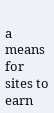a means for sites to earn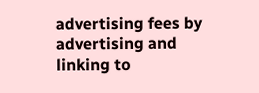advertising fees by advertising and linking to